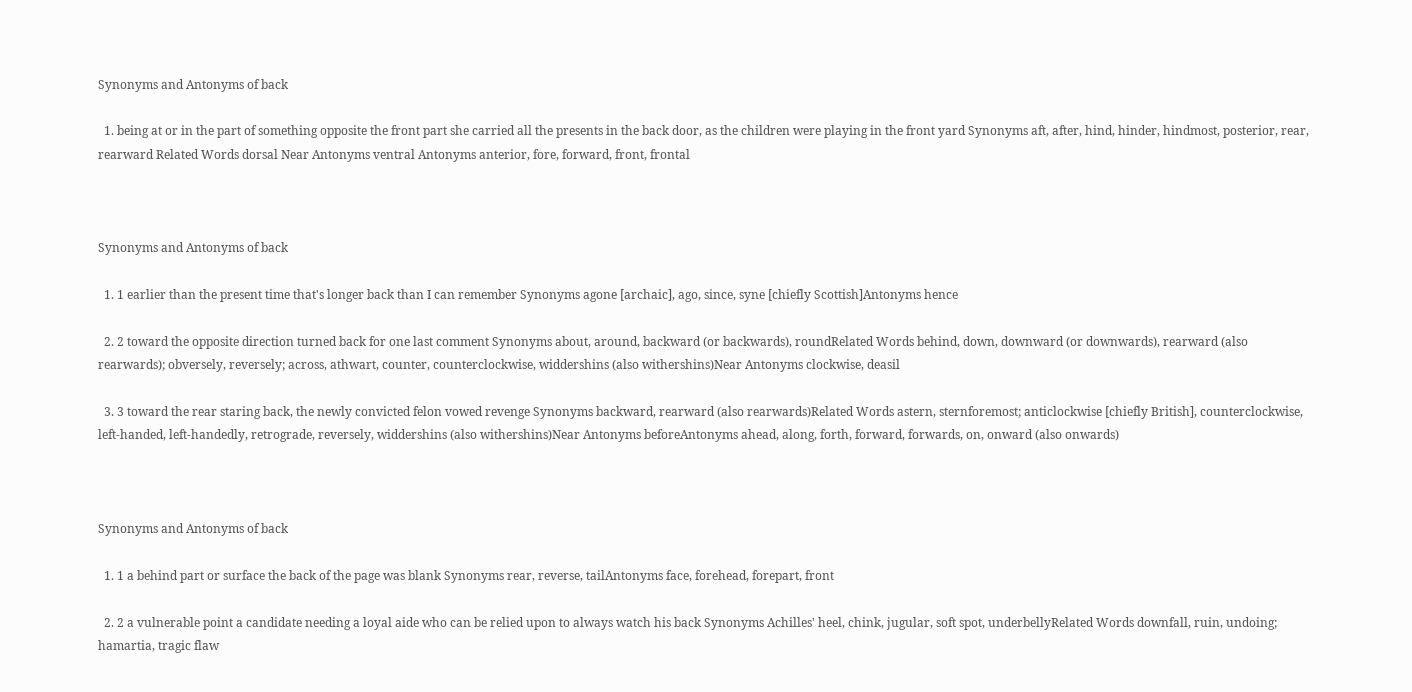Synonyms and Antonyms of back

  1. being at or in the part of something opposite the front part she carried all the presents in the back door, as the children were playing in the front yard Synonyms aft, after, hind, hinder, hindmost, posterior, rear, rearward Related Words dorsal Near Antonyms ventral Antonyms anterior, fore, forward, front, frontal



Synonyms and Antonyms of back

  1. 1 earlier than the present time that's longer back than I can remember Synonyms agone [archaic], ago, since, syne [chiefly Scottish]Antonyms hence

  2. 2 toward the opposite direction turned back for one last comment Synonyms about, around, backward (or backwards), roundRelated Words behind, down, downward (or downwards), rearward (also rearwards); obversely, reversely; across, athwart, counter, counterclockwise, widdershins (also withershins)Near Antonyms clockwise, deasil

  3. 3 toward the rear staring back, the newly convicted felon vowed revenge Synonyms backward, rearward (also rearwards)Related Words astern, sternforemost; anticlockwise [chiefly British], counterclockwise, left-handed, left-handedly, retrograde, reversely, widdershins (also withershins)Near Antonyms beforeAntonyms ahead, along, forth, forward, forwards, on, onward (also onwards)



Synonyms and Antonyms of back

  1. 1 a behind part or surface the back of the page was blank Synonyms rear, reverse, tailAntonyms face, forehead, forepart, front

  2. 2 a vulnerable point a candidate needing a loyal aide who can be relied upon to always watch his back Synonyms Achilles' heel, chink, jugular, soft spot, underbellyRelated Words downfall, ruin, undoing; hamartia, tragic flaw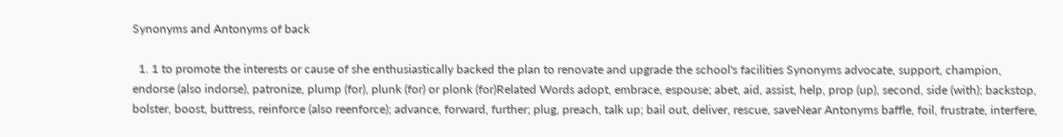Synonyms and Antonyms of back

  1. 1 to promote the interests or cause of she enthusiastically backed the plan to renovate and upgrade the school's facilities Synonyms advocate, support, champion, endorse (also indorse), patronize, plump (for), plunk (for) or plonk (for)Related Words adopt, embrace, espouse; abet, aid, assist, help, prop (up), second, side (with); backstop, bolster, boost, buttress, reinforce (also reenforce); advance, forward, further; plug, preach, talk up; bail out, deliver, rescue, saveNear Antonyms baffle, foil, frustrate, interfere,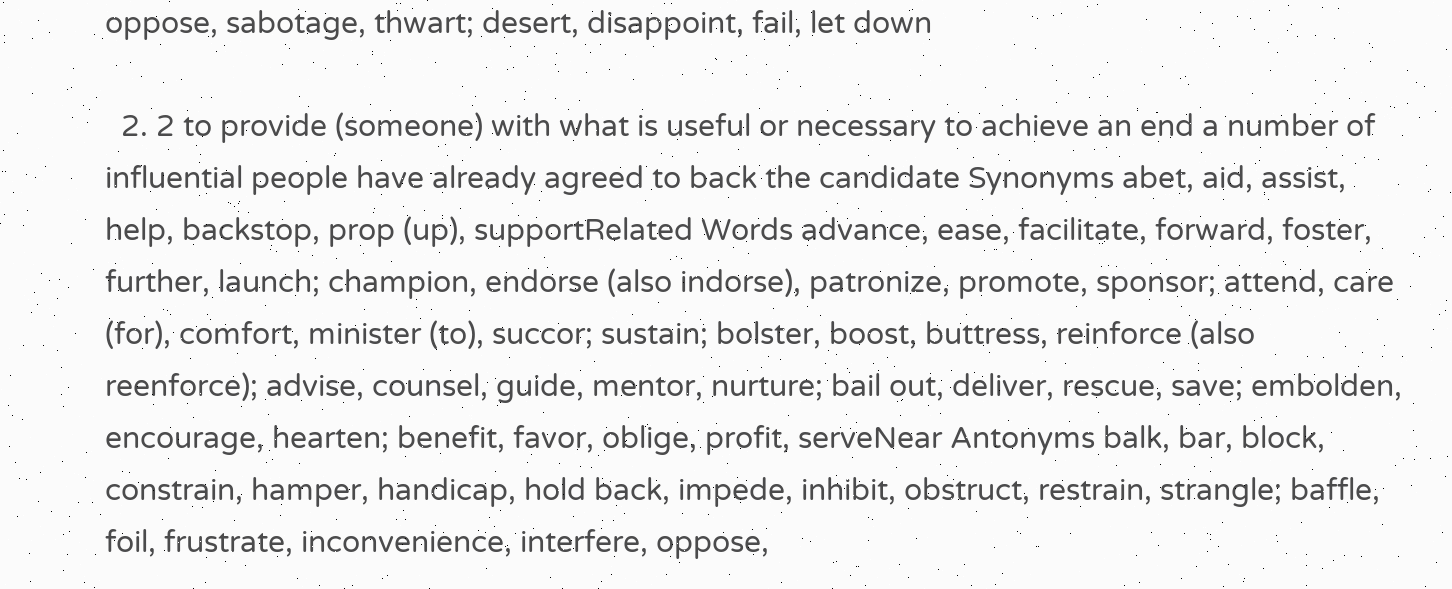oppose, sabotage, thwart; desert, disappoint, fail, let down

  2. 2 to provide (someone) with what is useful or necessary to achieve an end a number of influential people have already agreed to back the candidate Synonyms abet, aid, assist, help, backstop, prop (up), supportRelated Words advance, ease, facilitate, forward, foster, further, launch; champion, endorse (also indorse), patronize, promote, sponsor; attend, care (for), comfort, minister (to), succor; sustain; bolster, boost, buttress, reinforce (also reenforce); advise, counsel, guide, mentor, nurture; bail out, deliver, rescue, save; embolden, encourage, hearten; benefit, favor, oblige, profit, serveNear Antonyms balk, bar, block, constrain, hamper, handicap, hold back, impede, inhibit, obstruct, restrain, strangle; baffle, foil, frustrate, inconvenience, interfere, oppose,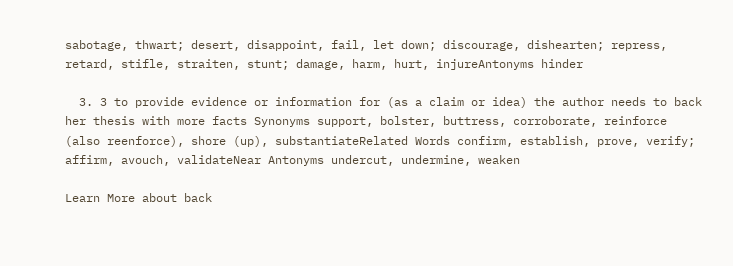sabotage, thwart; desert, disappoint, fail, let down; discourage, dishearten; repress, retard, stifle, straiten, stunt; damage, harm, hurt, injureAntonyms hinder

  3. 3 to provide evidence or information for (as a claim or idea) the author needs to back her thesis with more facts Synonyms support, bolster, buttress, corroborate, reinforce (also reenforce), shore (up), substantiateRelated Words confirm, establish, prove, verify; affirm, avouch, validateNear Antonyms undercut, undermine, weaken

Learn More about back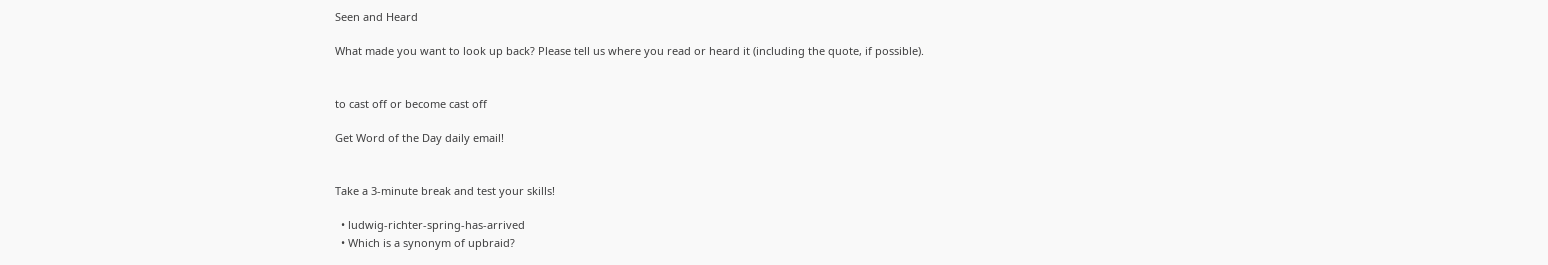Seen and Heard

What made you want to look up back? Please tell us where you read or heard it (including the quote, if possible).


to cast off or become cast off

Get Word of the Day daily email!


Take a 3-minute break and test your skills!

  • ludwig-richter-spring-has-arrived
  • Which is a synonym of upbraid?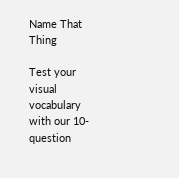Name That Thing

Test your visual vocabulary with our 10-question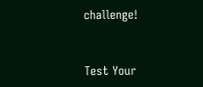challenge!


Test Your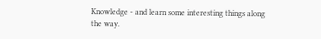Knowledge - and learn some interesting things along the way.